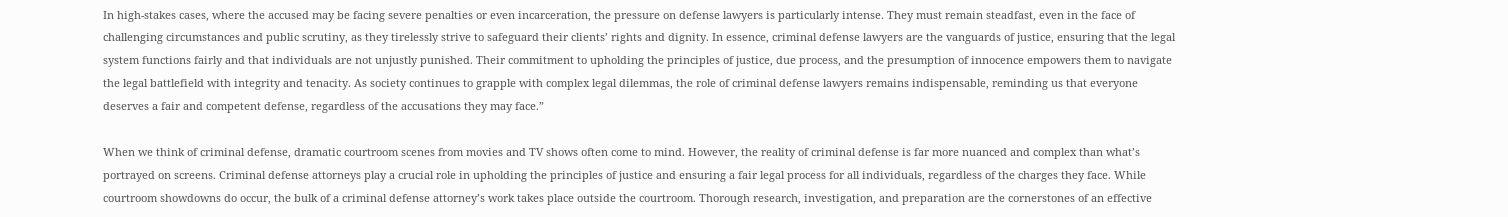In high-stakes cases, where the accused may be facing severe penalties or even incarceration, the pressure on defense lawyers is particularly intense. They must remain steadfast, even in the face of challenging circumstances and public scrutiny, as they tirelessly strive to safeguard their clients’ rights and dignity. In essence, criminal defense lawyers are the vanguards of justice, ensuring that the legal system functions fairly and that individuals are not unjustly punished. Their commitment to upholding the principles of justice, due process, and the presumption of innocence empowers them to navigate the legal battlefield with integrity and tenacity. As society continues to grapple with complex legal dilemmas, the role of criminal defense lawyers remains indispensable, reminding us that everyone deserves a fair and competent defense, regardless of the accusations they may face.”

When we think of criminal defense, dramatic courtroom scenes from movies and TV shows often come to mind. However, the reality of criminal defense is far more nuanced and complex than what’s portrayed on screens. Criminal defense attorneys play a crucial role in upholding the principles of justice and ensuring a fair legal process for all individuals, regardless of the charges they face. While courtroom showdowns do occur, the bulk of a criminal defense attorney’s work takes place outside the courtroom. Thorough research, investigation, and preparation are the cornerstones of an effective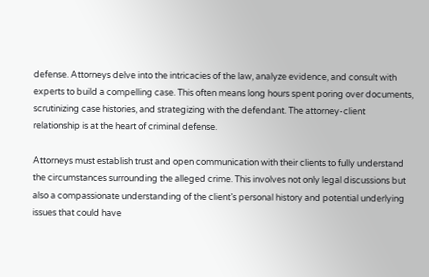defense. Attorneys delve into the intricacies of the law, analyze evidence, and consult with experts to build a compelling case. This often means long hours spent poring over documents, scrutinizing case histories, and strategizing with the defendant. The attorney-client relationship is at the heart of criminal defense.

Attorneys must establish trust and open communication with their clients to fully understand the circumstances surrounding the alleged crime. This involves not only legal discussions but also a compassionate understanding of the client’s personal history and potential underlying issues that could have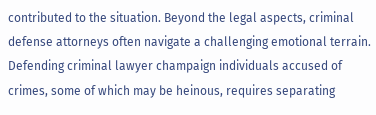contributed to the situation. Beyond the legal aspects, criminal defense attorneys often navigate a challenging emotional terrain. Defending criminal lawyer champaign individuals accused of crimes, some of which may be heinous, requires separating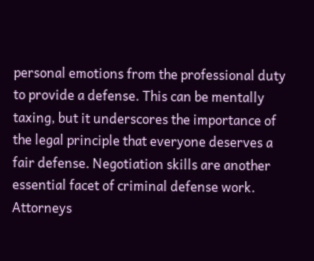personal emotions from the professional duty to provide a defense. This can be mentally taxing, but it underscores the importance of the legal principle that everyone deserves a fair defense. Negotiation skills are another essential facet of criminal defense work. Attorneys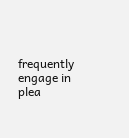frequently engage in plea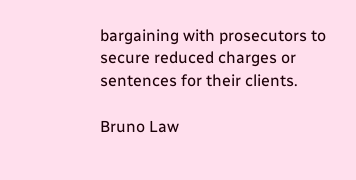bargaining with prosecutors to secure reduced charges or sentences for their clients.

Bruno Law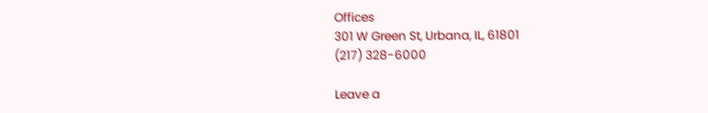Offices
301 W Green St, Urbana, IL, 61801
(217) 328-6000

Leave a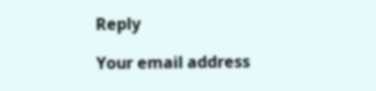Reply

Your email address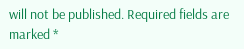will not be published. Required fields are marked *